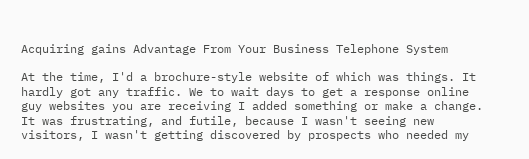Acquiring gains Advantage From Your Business Telephone System

At the time, I'd a brochure-style website of which was things. It hardly got any traffic. We to wait days to get a response online guy websites you are receiving I added something or make a change. It was frustrating, and futile, because I wasn't seeing new visitors, I wasn't getting discovered by prospects who needed my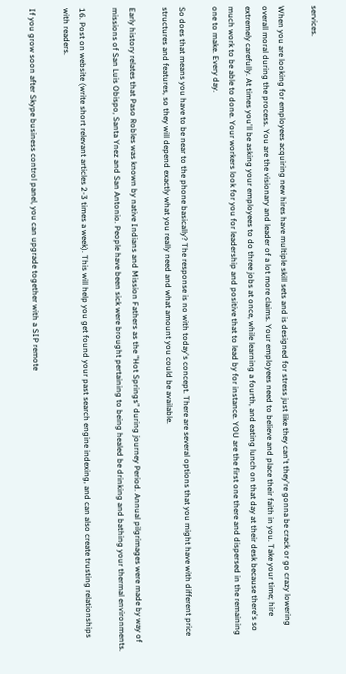services.

When you are looking for employees acquiring new hires have multiple skill sets and is designed for stress just like they can't they're gonna be crack or go crazy lowering overall moral during the process. You are the visionary and leader of a lot more claims. Your employees need to believe and place their faith in you. Take your time; hire extremely carefully. At times you'll be asking your employees to do three jobs at once, while learning a fourth, and eating lunch on that day at their desk because there's so much work to be able to done. Your workers look for you for leadership and positive that to lead by for instance. YOU are the first one there and dispersed in the remaining one to make. Every day.

So does that means you have to be near to the phone basically? The response is no with today's concept. There are several options that you might have with different price structures and features, so they will depend exactly what you really need and what amount you could be available.

Early history relates that Paso Robles was known by native Indians and Mission Fathers as the "Hot Springs" during journey Period. Annual pilgrimages were made by way of missions of San Luis Obispo, Santa Ynez and San Antonio. People have been sick were brought pertaining to being healed be drinking and bathing your thermal environments.

16. Post on website (write short relevant articles 2-3 times a week). This will help you get found your past search engine indexing, and can also create trusting relationships with readers.

If you grow soon after Skype business control panel, you can upgrade together with a SIP remote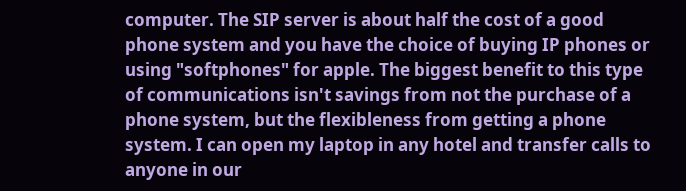computer. The SIP server is about half the cost of a good phone system and you have the choice of buying IP phones or using "softphones" for apple. The biggest benefit to this type of communications isn't savings from not the purchase of a phone system, but the flexibleness from getting a phone system. I can open my laptop in any hotel and transfer calls to anyone in our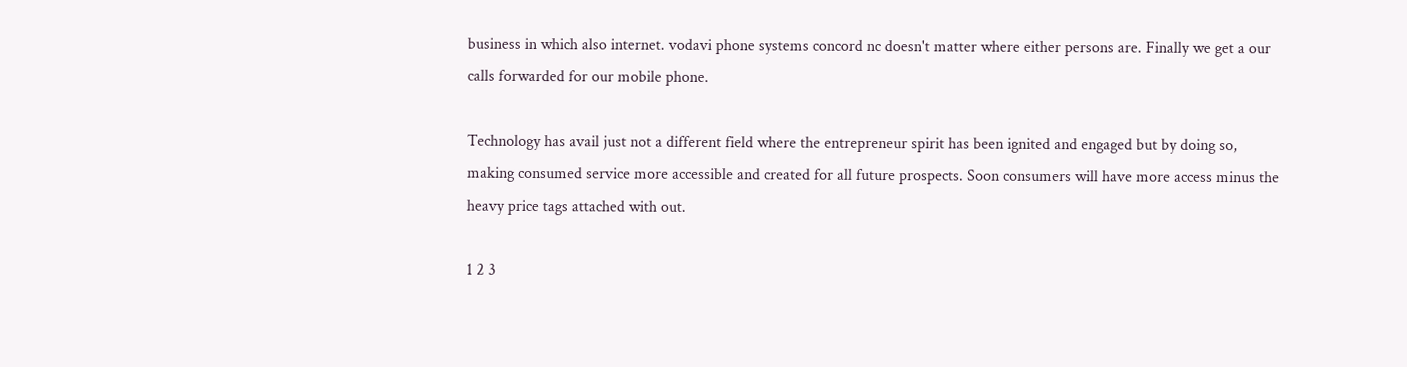business in which also internet. vodavi phone systems concord nc doesn't matter where either persons are. Finally we get a our calls forwarded for our mobile phone.

Technology has avail just not a different field where the entrepreneur spirit has been ignited and engaged but by doing so, making consumed service more accessible and created for all future prospects. Soon consumers will have more access minus the heavy price tags attached with out.

1 2 3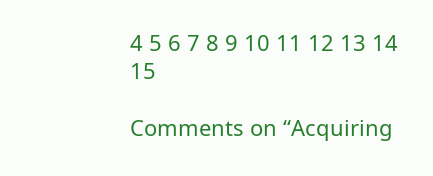4 5 6 7 8 9 10 11 12 13 14 15

Comments on “Acquiring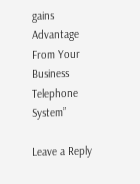gains Advantage From Your Business Telephone System”

Leave a Reply